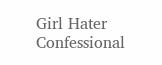Girl Hater Confessional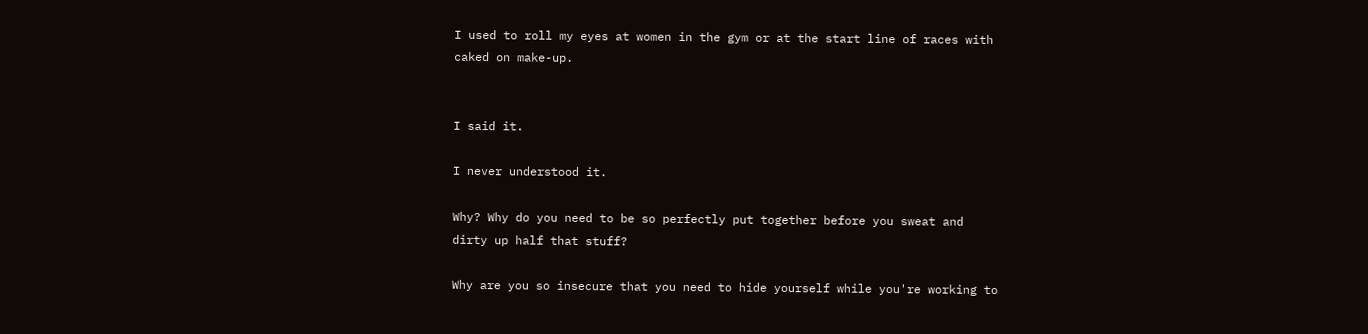I used to roll my eyes at women in the gym or at the start line of races with caked on make-up.


I said it.

I never understood it.

Why? Why do you need to be so perfectly put together before you sweat and dirty up half that stuff?

Why are you so insecure that you need to hide yourself while you're working to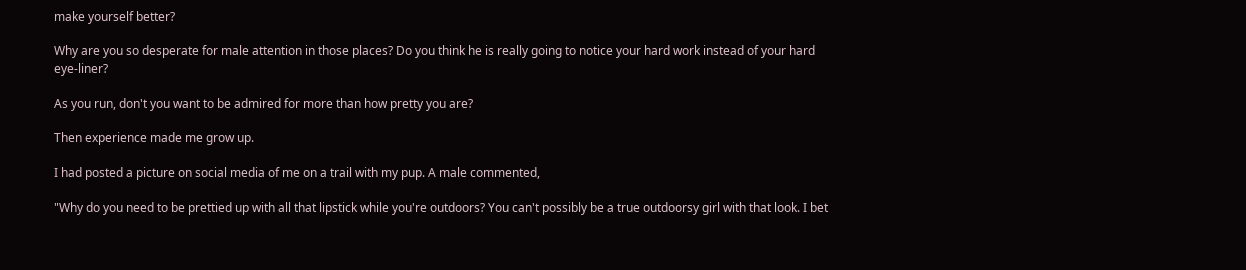make yourself better?

Why are you so desperate for male attention in those places? Do you think he is really going to notice your hard work instead of your hard eye-liner?

As you run, don't you want to be admired for more than how pretty you are?

Then experience made me grow up.

I had posted a picture on social media of me on a trail with my pup. A male commented,

"Why do you need to be prettied up with all that lipstick while you're outdoors? You can't possibly be a true outdoorsy girl with that look. I bet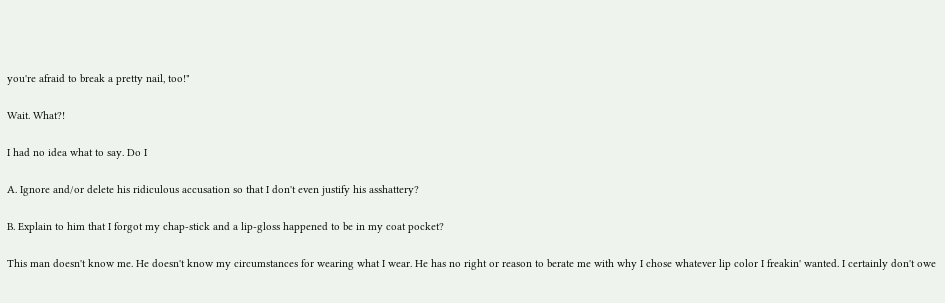you're afraid to break a pretty nail, too!"

Wait. What?!

I had no idea what to say. Do I

A. Ignore and/or delete his ridiculous accusation so that I don't even justify his asshattery?

B. Explain to him that I forgot my chap-stick and a lip-gloss happened to be in my coat pocket?

This man doesn't know me. He doesn't know my circumstances for wearing what I wear. He has no right or reason to berate me with why I chose whatever lip color I freakin' wanted. I certainly don't owe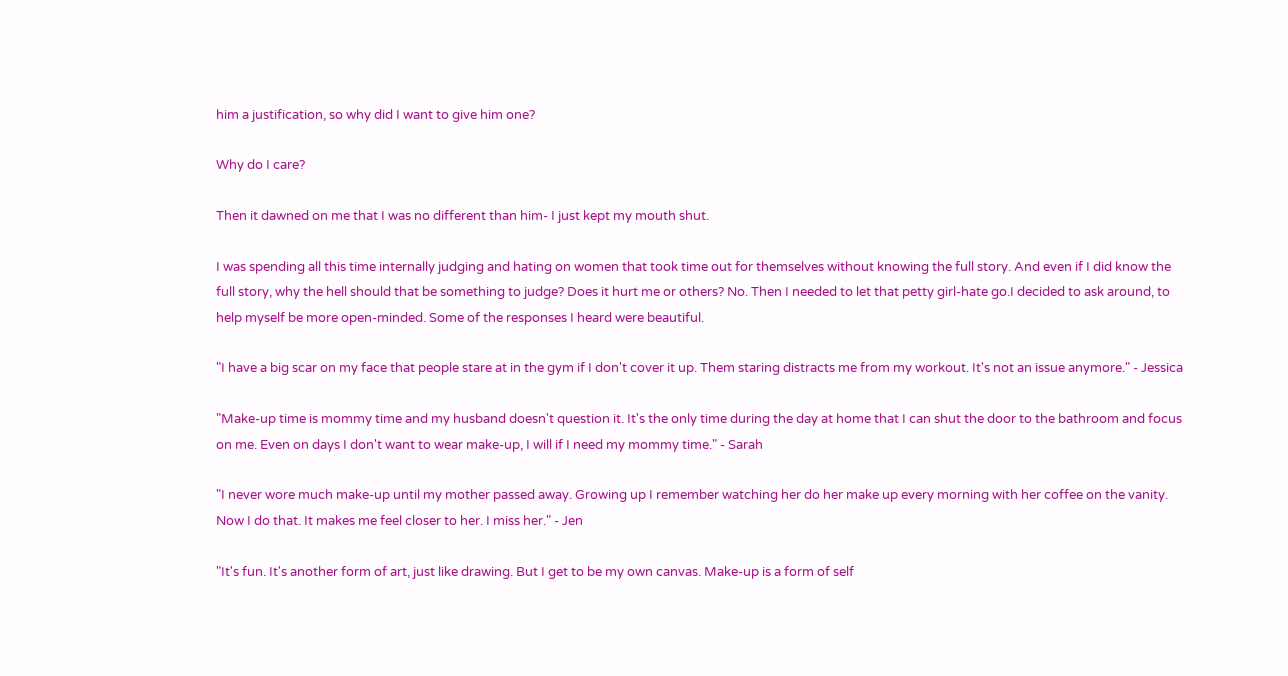him a justification, so why did I want to give him one?

Why do I care?

Then it dawned on me that I was no different than him- I just kept my mouth shut.

I was spending all this time internally judging and hating on women that took time out for themselves without knowing the full story. And even if I did know the full story, why the hell should that be something to judge? Does it hurt me or others? No. Then I needed to let that petty girl-hate go.I decided to ask around, to help myself be more open-minded. Some of the responses I heard were beautiful.

"I have a big scar on my face that people stare at in the gym if I don't cover it up. Them staring distracts me from my workout. It's not an issue anymore." - Jessica

"Make-up time is mommy time and my husband doesn't question it. It's the only time during the day at home that I can shut the door to the bathroom and focus on me. Even on days I don't want to wear make-up, I will if I need my mommy time." - Sarah

"I never wore much make-up until my mother passed away. Growing up I remember watching her do her make up every morning with her coffee on the vanity. Now I do that. It makes me feel closer to her. I miss her." - Jen

"It's fun. It's another form of art, just like drawing. But I get to be my own canvas. Make-up is a form of self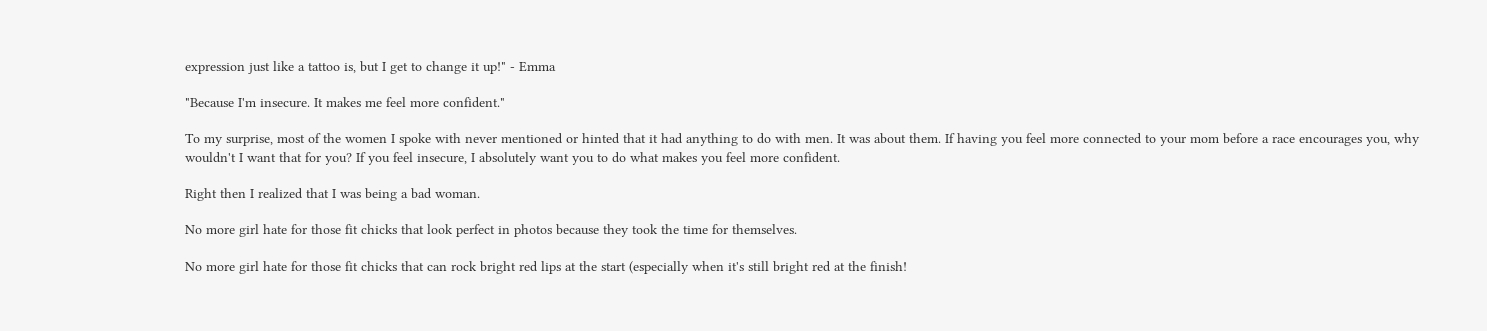expression just like a tattoo is, but I get to change it up!" - Emma

"Because I'm insecure. It makes me feel more confident."

To my surprise, most of the women I spoke with never mentioned or hinted that it had anything to do with men. It was about them. If having you feel more connected to your mom before a race encourages you, why wouldn't I want that for you? If you feel insecure, I absolutely want you to do what makes you feel more confident.

Right then I realized that I was being a bad woman.

No more girl hate for those fit chicks that look perfect in photos because they took the time for themselves.

No more girl hate for those fit chicks that can rock bright red lips at the start (especially when it's still bright red at the finish!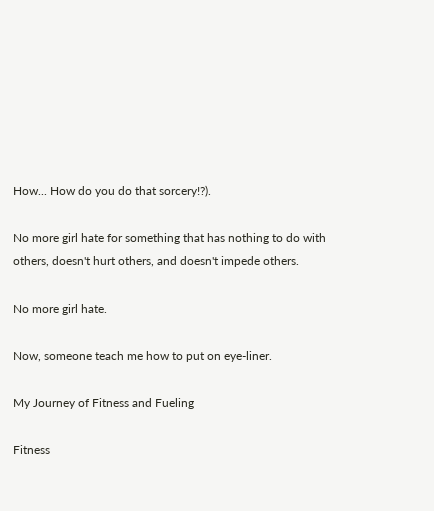How... How do you do that sorcery!?).

No more girl hate for something that has nothing to do with others, doesn't hurt others, and doesn't impede others.

No more girl hate.

Now, someone teach me how to put on eye-liner.

My Journey of Fitness and Fueling

Fitness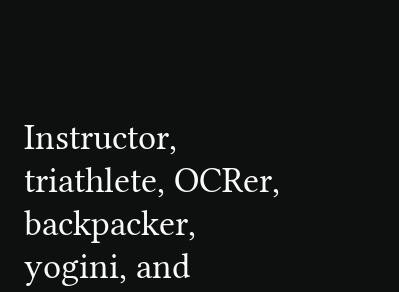Instructor, triathlete, OCRer, backpacker, yogini, and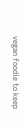vegan foodie to keep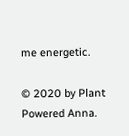me energetic.

© 2020 by Plant Powered Anna.